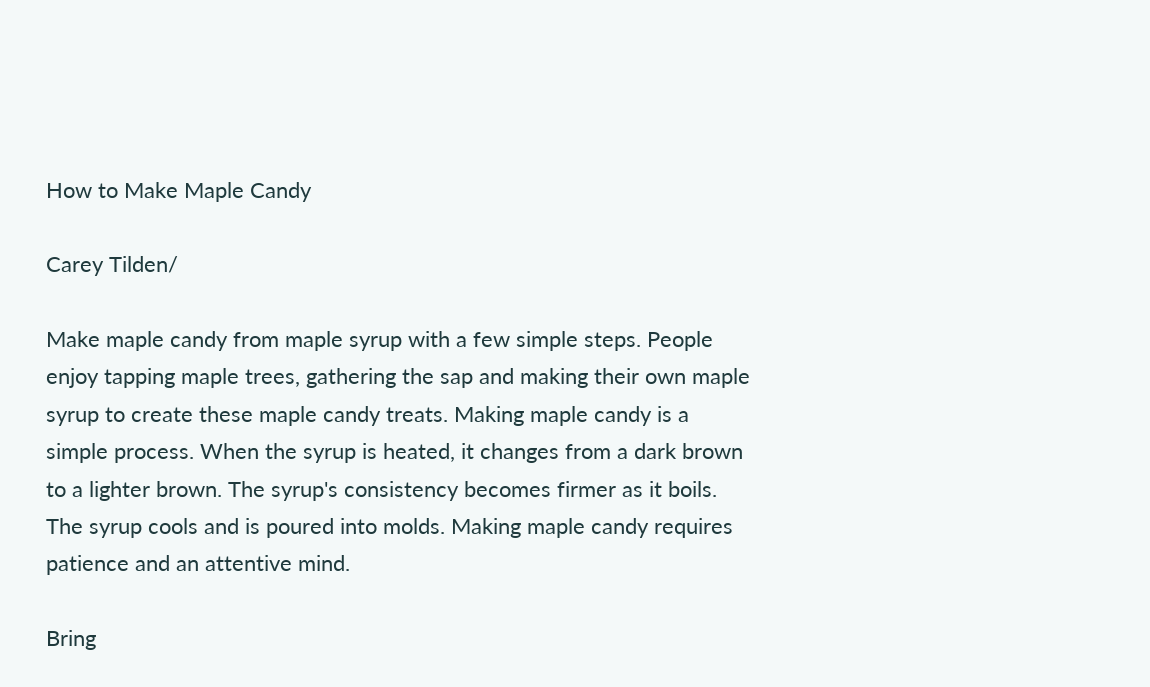How to Make Maple Candy

Carey Tilden/

Make maple candy from maple syrup with a few simple steps. People enjoy tapping maple trees, gathering the sap and making their own maple syrup to create these maple candy treats. Making maple candy is a simple process. When the syrup is heated, it changes from a dark brown to a lighter brown. The syrup's consistency becomes firmer as it boils. The syrup cools and is poured into molds. Making maple candy requires patience and an attentive mind.

Bring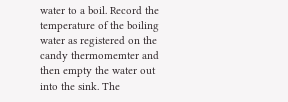water to a boil. Record the temperature of the boiling water as registered on the candy thermomemter and then empty the water out into the sink. The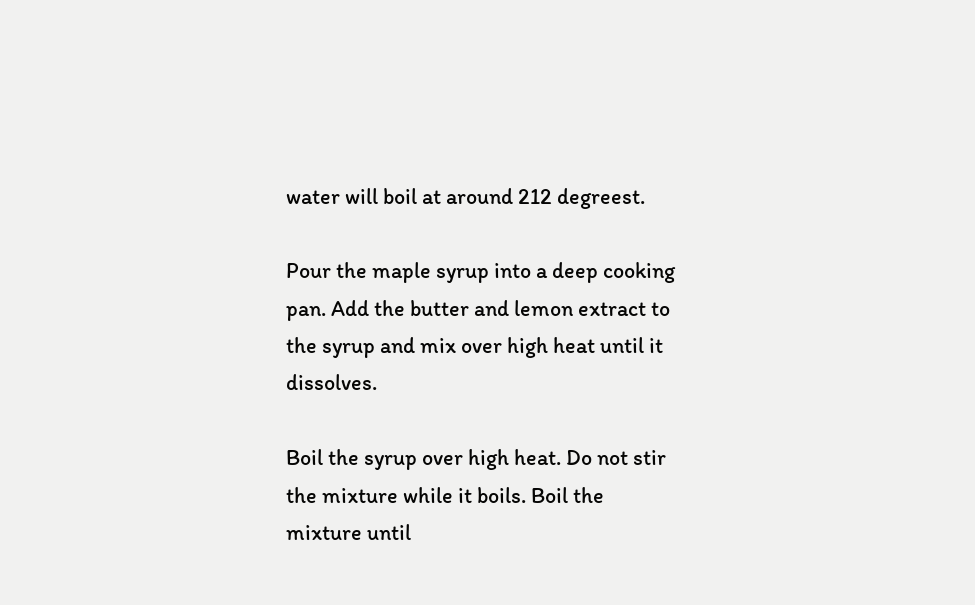water will boil at around 212 degreest.

Pour the maple syrup into a deep cooking pan. Add the butter and lemon extract to the syrup and mix over high heat until it dissolves.

Boil the syrup over high heat. Do not stir the mixture while it boils. Boil the mixture until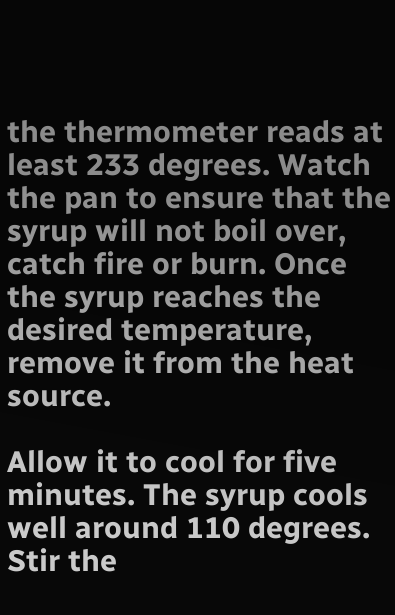the thermometer reads at least 233 degrees. Watch the pan to ensure that the syrup will not boil over, catch fire or burn. Once the syrup reaches the desired temperature, remove it from the heat source.

Allow it to cool for five minutes. The syrup cools well around 110 degrees. Stir the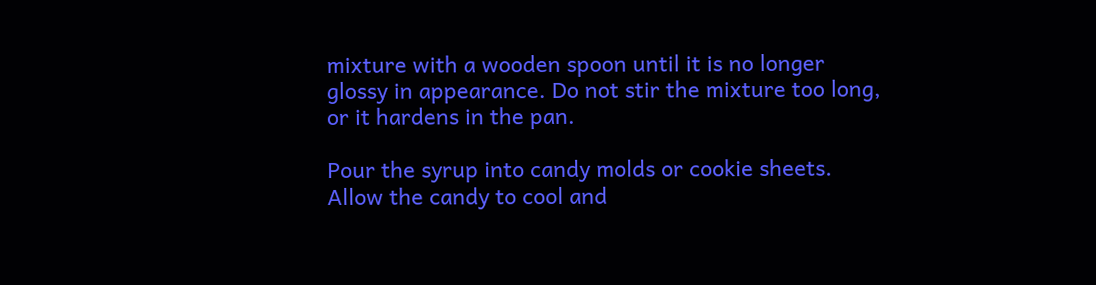mixture with a wooden spoon until it is no longer glossy in appearance. Do not stir the mixture too long, or it hardens in the pan.

Pour the syrup into candy molds or cookie sheets. Allow the candy to cool and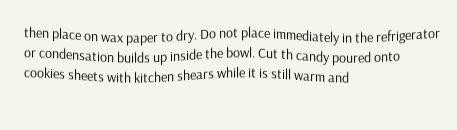then place on wax paper to dry. Do not place immediately in the refrigerator or condensation builds up inside the bowl. Cut th candy poured onto cookies sheets with kitchen shears while it is still warm and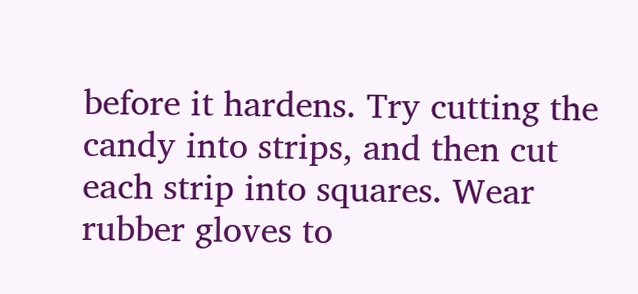before it hardens. Try cutting the candy into strips, and then cut each strip into squares. Wear rubber gloves to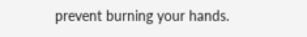prevent burning your hands.